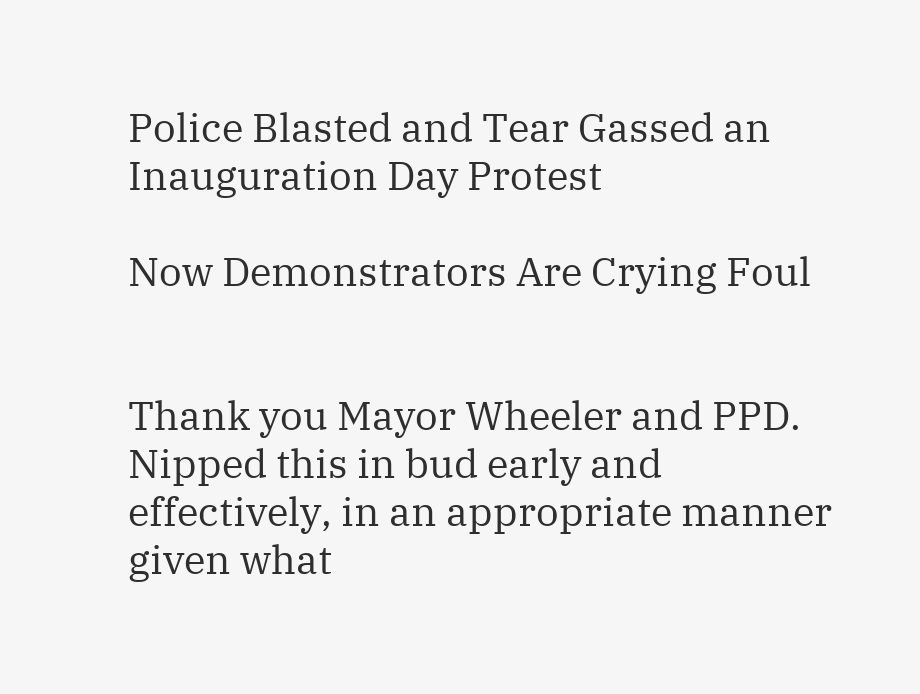Police Blasted and Tear Gassed an Inauguration Day Protest

Now Demonstrators Are Crying Foul


Thank you Mayor Wheeler and PPD. Nipped this in bud early and effectively, in an appropriate manner given what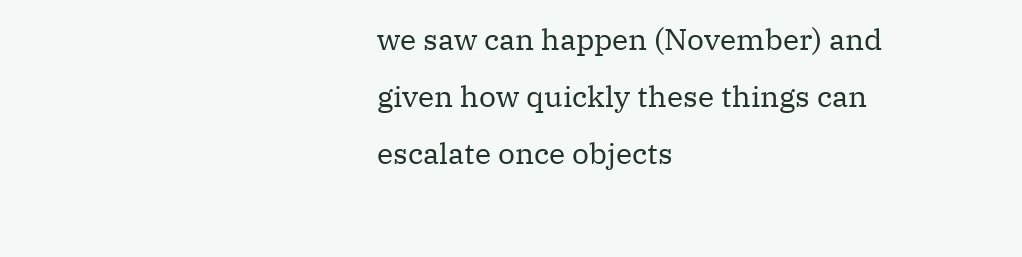we saw can happen (November) and given how quickly these things can escalate once objects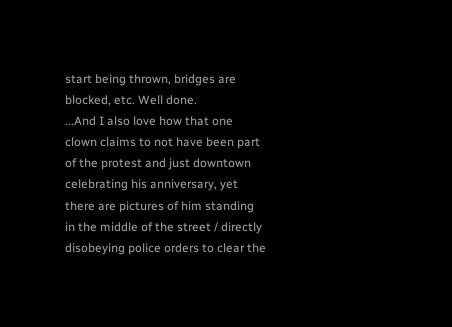start being thrown, bridges are blocked, etc. Well done.
...And I also love how that one clown claims to not have been part of the protest and just downtown celebrating his anniversary, yet there are pictures of him standing in the middle of the street / directly disobeying police orders to clear the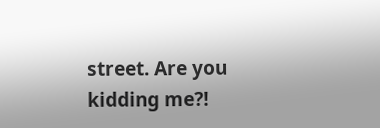street. Are you kidding me?!